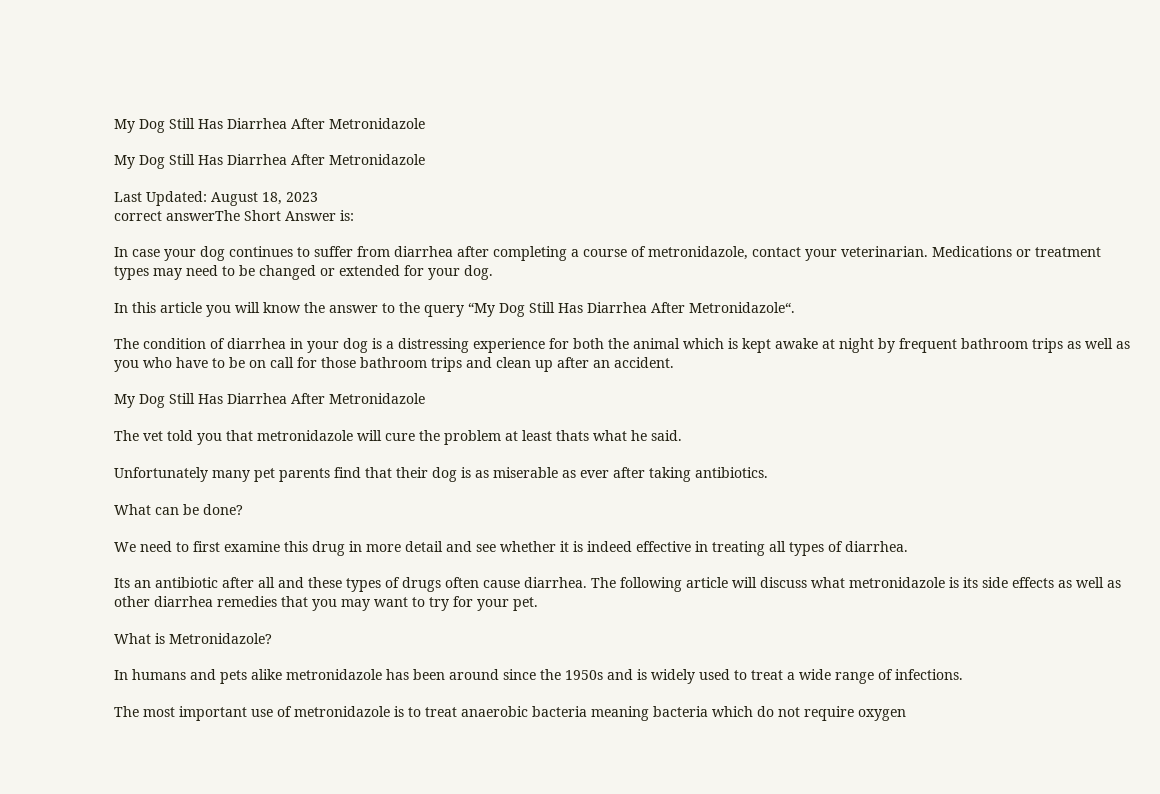My Dog Still Has Diarrhea After Metronidazole

My Dog Still Has Diarrhea After Metronidazole

Last Updated: August 18, 2023
correct answerThe Short Answer is:

In case your dog continues to suffer from diarrhea after completing a course of metronidazole, contact your veterinarian. Medications or treatment types may need to be changed or extended for your dog.

In this article you will know the answer to the query “My Dog Still Has Diarrhea After Metronidazole“.

The condition of diarrhea in your dog is a distressing experience for both the animal which is kept awake at night by frequent bathroom trips as well as you who have to be on call for those bathroom trips and clean up after an accident.

My Dog Still Has Diarrhea After Metronidazole

The vet told you that metronidazole will cure the problem at least thats what he said.

Unfortunately many pet parents find that their dog is as miserable as ever after taking antibiotics.

What can be done?

We need to first examine this drug in more detail and see whether it is indeed effective in treating all types of diarrhea.

Its an antibiotic after all and these types of drugs often cause diarrhea. The following article will discuss what metronidazole is its side effects as well as other diarrhea remedies that you may want to try for your pet.

What is Metronidazole?

In humans and pets alike metronidazole has been around since the 1950s and is widely used to treat a wide range of infections.

The most important use of metronidazole is to treat anaerobic bacteria meaning bacteria which do not require oxygen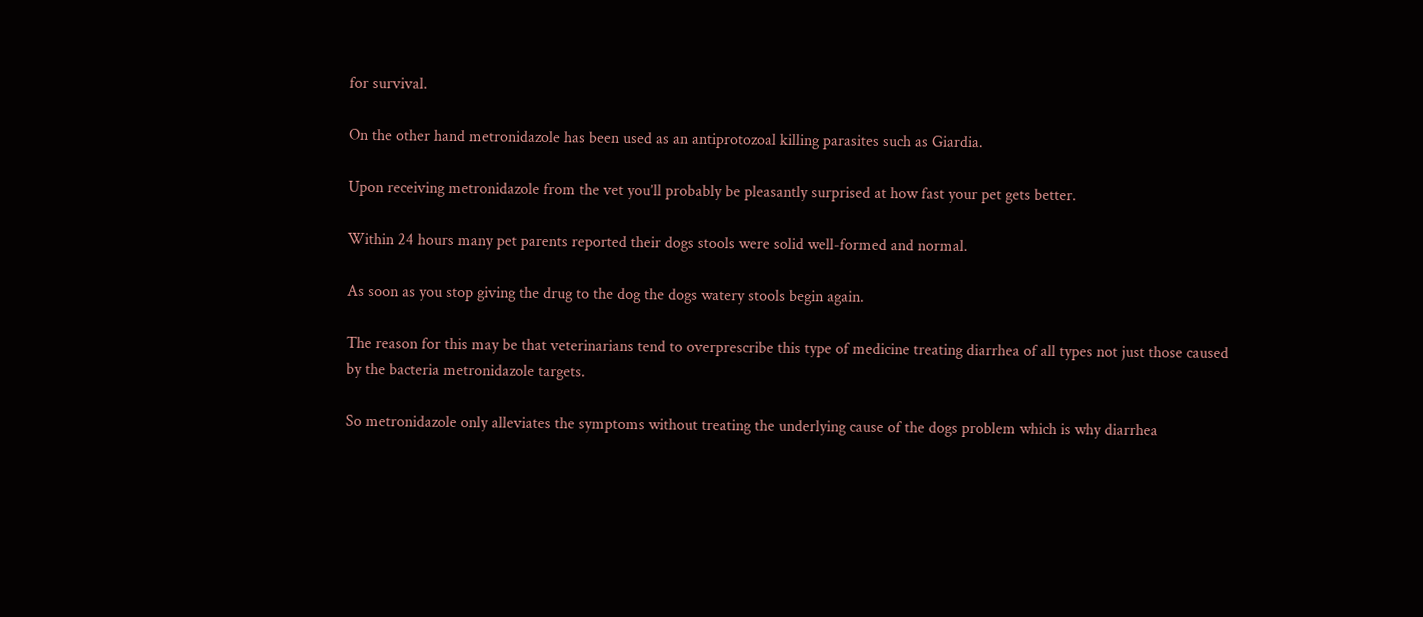for survival.

On the other hand metronidazole has been used as an antiprotozoal killing parasites such as Giardia.

Upon receiving metronidazole from the vet you’ll probably be pleasantly surprised at how fast your pet gets better.

Within 24 hours many pet parents reported their dogs stools were solid well-formed and normal.

As soon as you stop giving the drug to the dog the dogs watery stools begin again.

The reason for this may be that veterinarians tend to overprescribe this type of medicine treating diarrhea of all types not just those caused by the bacteria metronidazole targets.

So metronidazole only alleviates the symptoms without treating the underlying cause of the dogs problem which is why diarrhea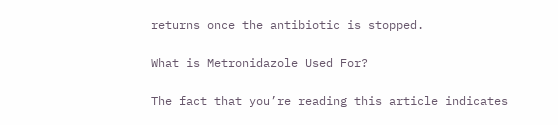returns once the antibiotic is stopped.

What is Metronidazole Used For?

The fact that you’re reading this article indicates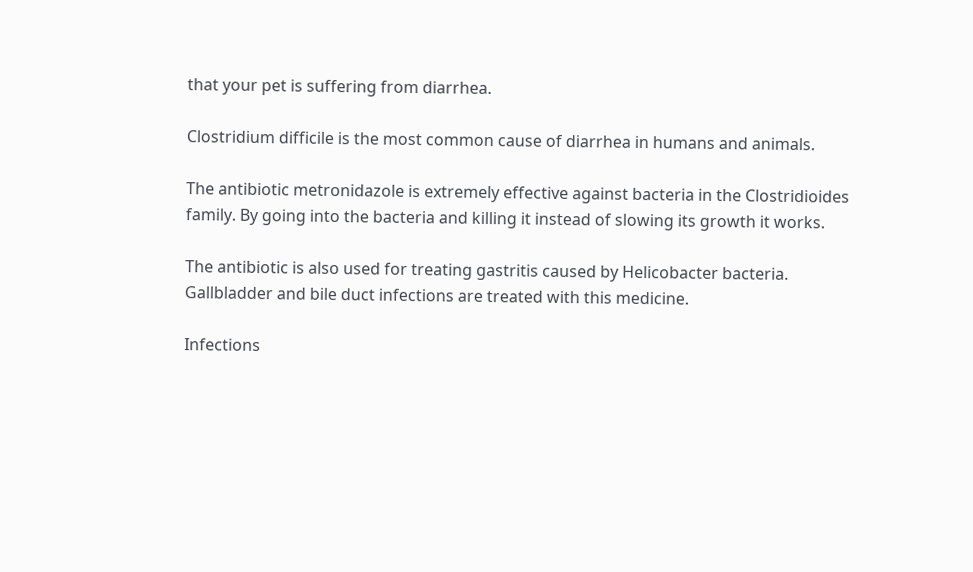that your pet is suffering from diarrhea.

Clostridium difficile is the most common cause of diarrhea in humans and animals.

The antibiotic metronidazole is extremely effective against bacteria in the Clostridioides family. By going into the bacteria and killing it instead of slowing its growth it works.

The antibiotic is also used for treating gastritis caused by Helicobacter bacteria. Gallbladder and bile duct infections are treated with this medicine.

Infections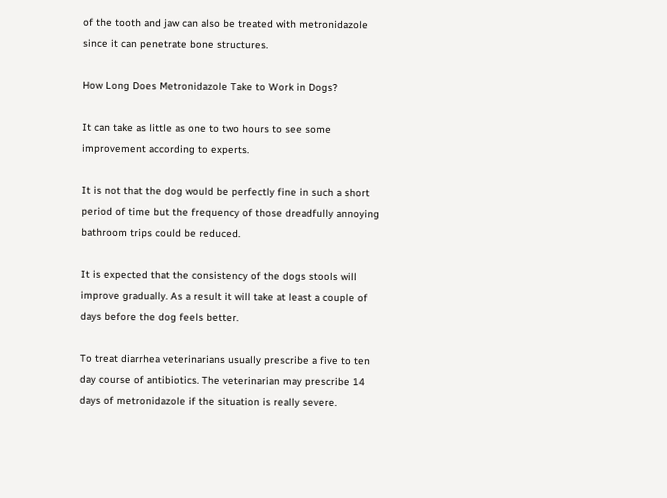of the tooth and jaw can also be treated with metronidazole since it can penetrate bone structures.

How Long Does Metronidazole Take to Work in Dogs?

It can take as little as one to two hours to see some improvement according to experts.

It is not that the dog would be perfectly fine in such a short period of time but the frequency of those dreadfully annoying bathroom trips could be reduced.

It is expected that the consistency of the dogs stools will improve gradually. As a result it will take at least a couple of days before the dog feels better.

To treat diarrhea veterinarians usually prescribe a five to ten day course of antibiotics. The veterinarian may prescribe 14 days of metronidazole if the situation is really severe.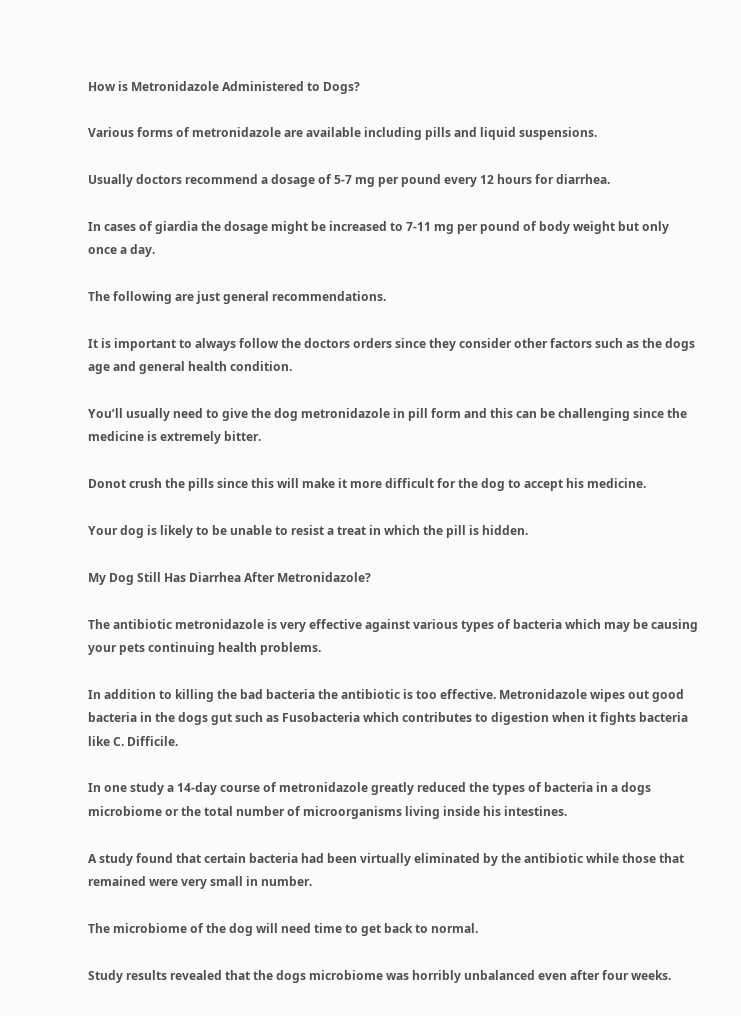How is Metronidazole Administered to Dogs?

Various forms of metronidazole are available including pills and liquid suspensions.

Usually doctors recommend a dosage of 5-7 mg per pound every 12 hours for diarrhea.

In cases of giardia the dosage might be increased to 7-11 mg per pound of body weight but only once a day.

The following are just general recommendations.

It is important to always follow the doctors orders since they consider other factors such as the dogs age and general health condition.

You’ll usually need to give the dog metronidazole in pill form and this can be challenging since the medicine is extremely bitter.

Donot crush the pills since this will make it more difficult for the dog to accept his medicine.

Your dog is likely to be unable to resist a treat in which the pill is hidden.

My Dog Still Has Diarrhea After Metronidazole?

The antibiotic metronidazole is very effective against various types of bacteria which may be causing your pets continuing health problems.

In addition to killing the bad bacteria the antibiotic is too effective. Metronidazole wipes out good bacteria in the dogs gut such as Fusobacteria which contributes to digestion when it fights bacteria like C. Difficile.

In one study a 14-day course of metronidazole greatly reduced the types of bacteria in a dogs microbiome or the total number of microorganisms living inside his intestines.

A study found that certain bacteria had been virtually eliminated by the antibiotic while those that remained were very small in number.

The microbiome of the dog will need time to get back to normal.

Study results revealed that the dogs microbiome was horribly unbalanced even after four weeks.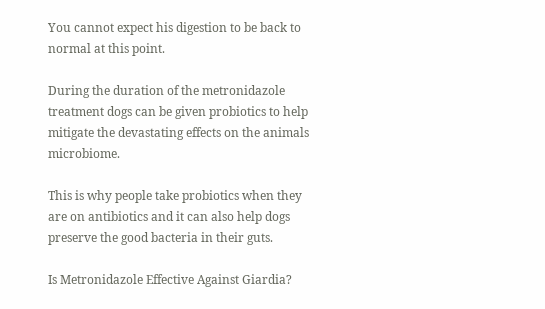You cannot expect his digestion to be back to normal at this point.

During the duration of the metronidazole treatment dogs can be given probiotics to help mitigate the devastating effects on the animals microbiome.

This is why people take probiotics when they are on antibiotics and it can also help dogs preserve the good bacteria in their guts.

Is Metronidazole Effective Against Giardia?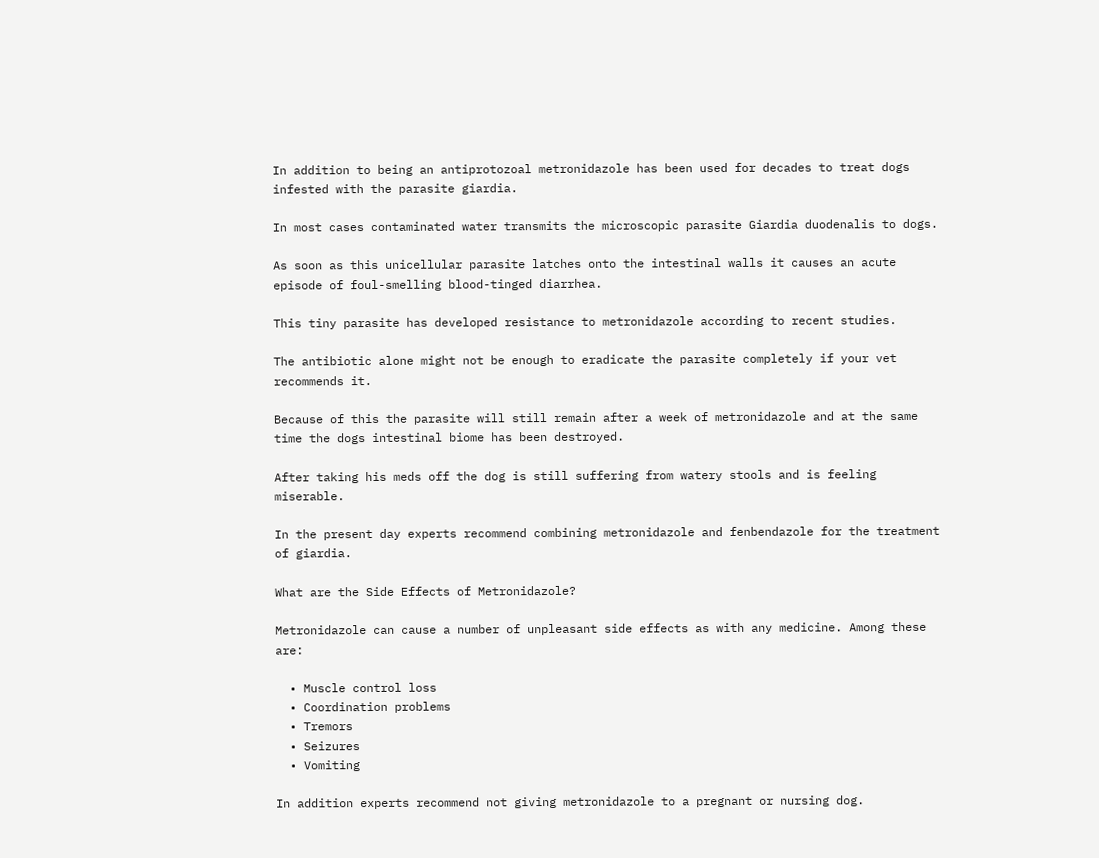In addition to being an antiprotozoal metronidazole has been used for decades to treat dogs infested with the parasite giardia.

In most cases contaminated water transmits the microscopic parasite Giardia duodenalis to dogs.

As soon as this unicellular parasite latches onto the intestinal walls it causes an acute episode of foul-smelling blood-tinged diarrhea.

This tiny parasite has developed resistance to metronidazole according to recent studies.

The antibiotic alone might not be enough to eradicate the parasite completely if your vet recommends it.

Because of this the parasite will still remain after a week of metronidazole and at the same time the dogs intestinal biome has been destroyed.

After taking his meds off the dog is still suffering from watery stools and is feeling miserable.

In the present day experts recommend combining metronidazole and fenbendazole for the treatment of giardia.

What are the Side Effects of Metronidazole?

Metronidazole can cause a number of unpleasant side effects as with any medicine. Among these are:

  • Muscle control loss
  • Coordination problems
  • Tremors
  • Seizures
  • Vomiting

In addition experts recommend not giving metronidazole to a pregnant or nursing dog.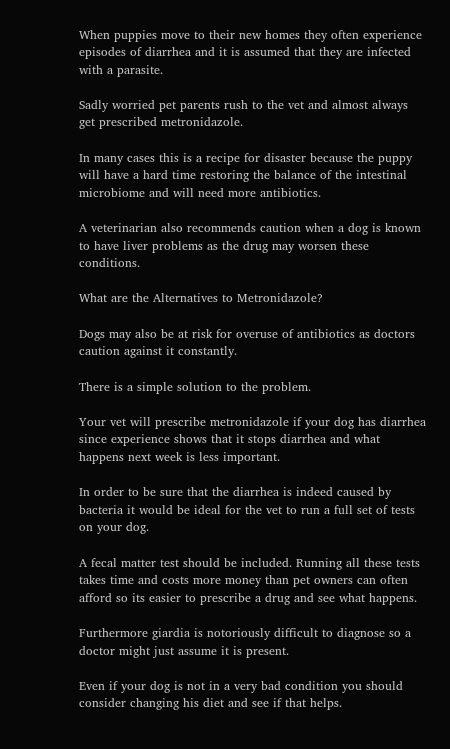When puppies move to their new homes they often experience episodes of diarrhea and it is assumed that they are infected with a parasite.

Sadly worried pet parents rush to the vet and almost always get prescribed metronidazole.

In many cases this is a recipe for disaster because the puppy will have a hard time restoring the balance of the intestinal microbiome and will need more antibiotics.

A veterinarian also recommends caution when a dog is known to have liver problems as the drug may worsen these conditions.

What are the Alternatives to Metronidazole?

Dogs may also be at risk for overuse of antibiotics as doctors caution against it constantly.

There is a simple solution to the problem.

Your vet will prescribe metronidazole if your dog has diarrhea since experience shows that it stops diarrhea and what happens next week is less important.

In order to be sure that the diarrhea is indeed caused by bacteria it would be ideal for the vet to run a full set of tests on your dog.

A fecal matter test should be included. Running all these tests takes time and costs more money than pet owners can often afford so its easier to prescribe a drug and see what happens.

Furthermore giardia is notoriously difficult to diagnose so a doctor might just assume it is present.

Even if your dog is not in a very bad condition you should consider changing his diet and see if that helps.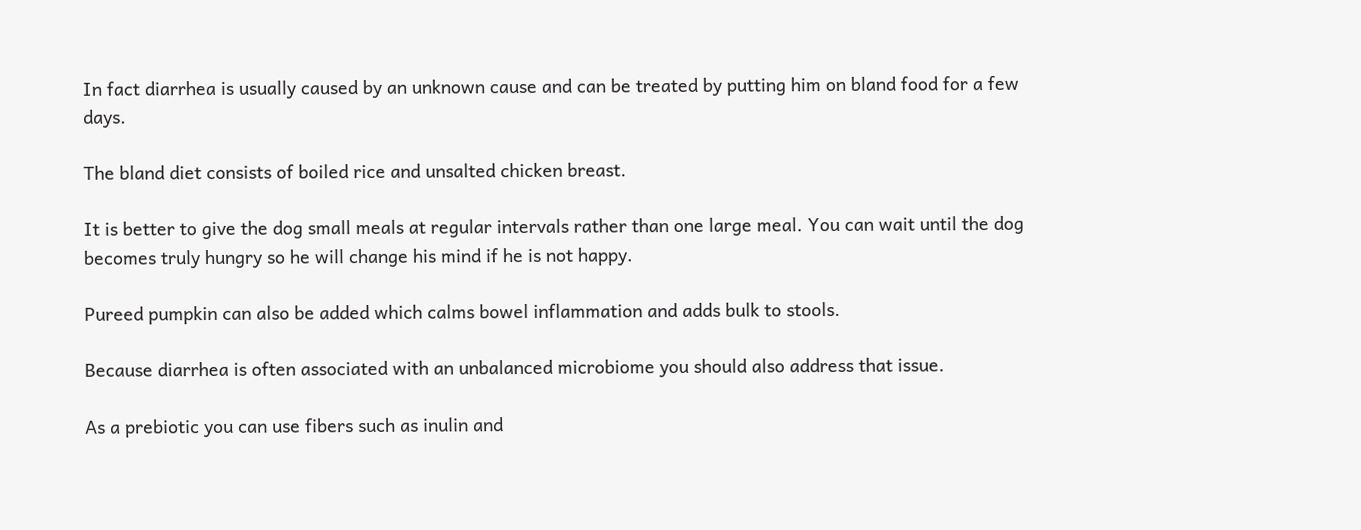In fact diarrhea is usually caused by an unknown cause and can be treated by putting him on bland food for a few days.

The bland diet consists of boiled rice and unsalted chicken breast.

It is better to give the dog small meals at regular intervals rather than one large meal. You can wait until the dog becomes truly hungry so he will change his mind if he is not happy.

Pureed pumpkin can also be added which calms bowel inflammation and adds bulk to stools.

Because diarrhea is often associated with an unbalanced microbiome you should also address that issue.

As a prebiotic you can use fibers such as inulin and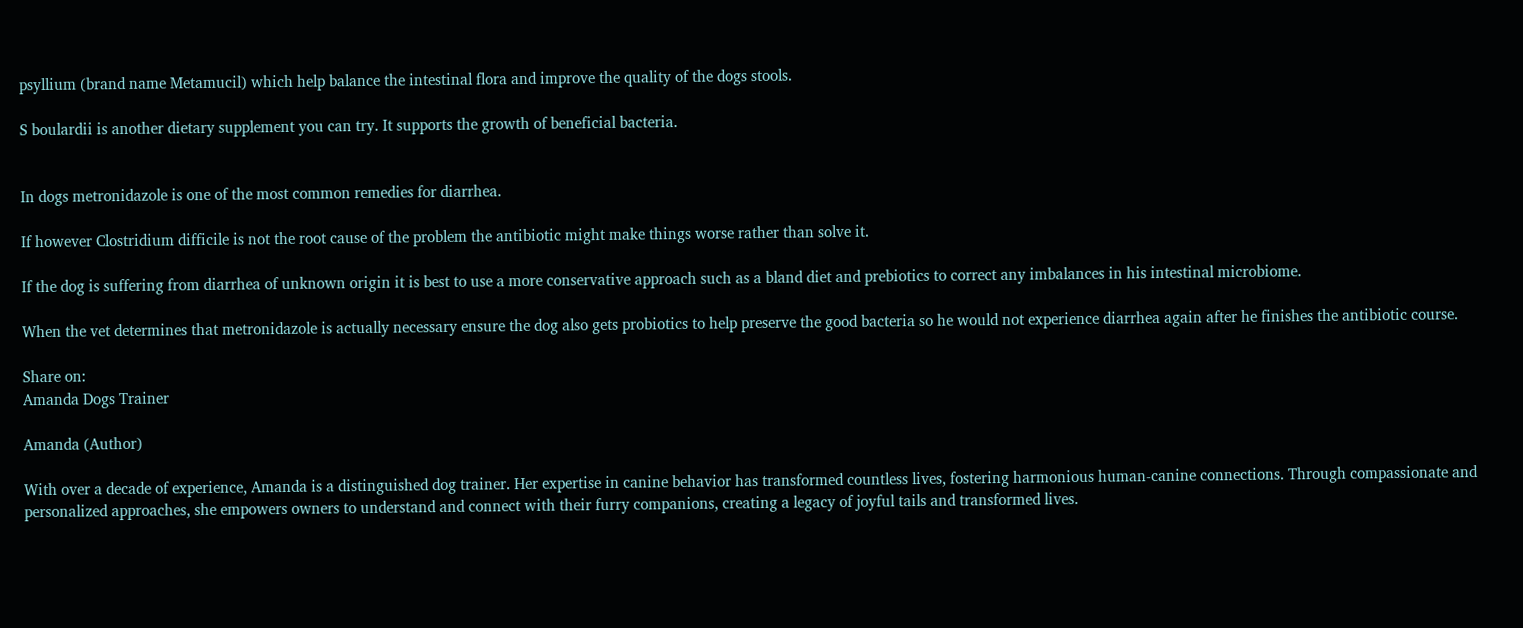psyllium (brand name Metamucil) which help balance the intestinal flora and improve the quality of the dogs stools.

S boulardii is another dietary supplement you can try. It supports the growth of beneficial bacteria.


In dogs metronidazole is one of the most common remedies for diarrhea.

If however Clostridium difficile is not the root cause of the problem the antibiotic might make things worse rather than solve it.

If the dog is suffering from diarrhea of unknown origin it is best to use a more conservative approach such as a bland diet and prebiotics to correct any imbalances in his intestinal microbiome.

When the vet determines that metronidazole is actually necessary ensure the dog also gets probiotics to help preserve the good bacteria so he would not experience diarrhea again after he finishes the antibiotic course.

Share on:
Amanda Dogs Trainer

Amanda (Author)

With over a decade of experience, Amanda is a distinguished dog trainer. Her expertise in canine behavior has transformed countless lives, fostering harmonious human-canine connections. Through compassionate and personalized approaches, she empowers owners to understand and connect with their furry companions, creating a legacy of joyful tails and transformed lives.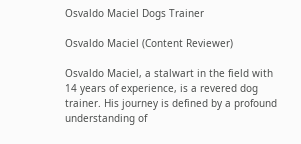Osvaldo Maciel Dogs Trainer

Osvaldo Maciel (Content Reviewer)

Osvaldo Maciel, a stalwart in the field with 14 years of experience, is a revered dog trainer. His journey is defined by a profound understanding of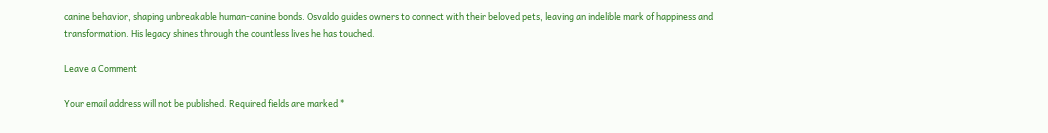canine behavior, shaping unbreakable human-canine bonds. Osvaldo guides owners to connect with their beloved pets, leaving an indelible mark of happiness and transformation. His legacy shines through the countless lives he has touched.

Leave a Comment

Your email address will not be published. Required fields are marked *